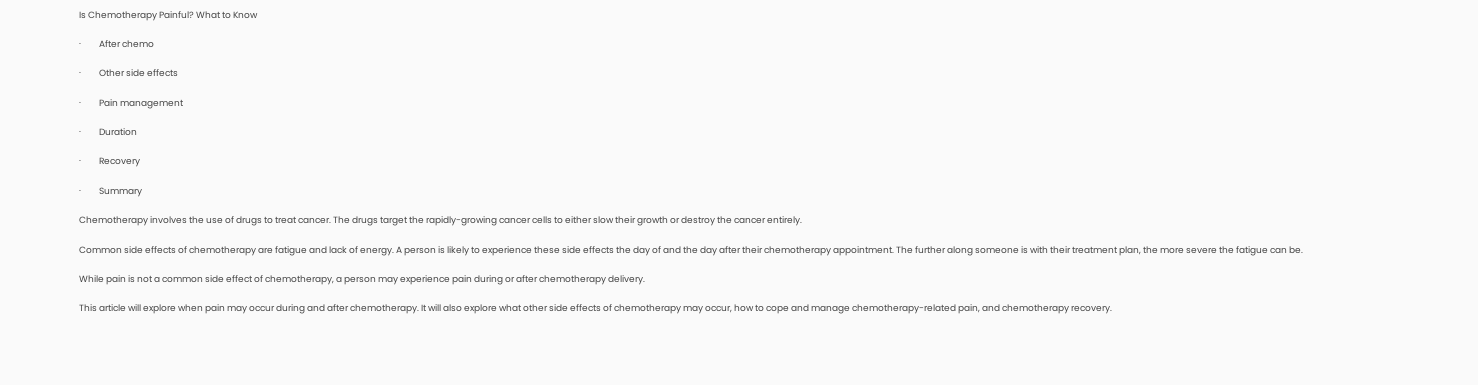Is Chemotherapy Painful? What to Know

·         After chemo

·         Other side effects

·         Pain management

·         Duration

·         Recovery

·         Summary

Chemotherapy involves the use of drugs to treat cancer. The drugs target the rapidly-growing cancer cells to either slow their growth or destroy the cancer entirely.

Common side effects of chemotherapy are fatigue and lack of energy. A person is likely to experience these side effects the day of and the day after their chemotherapy appointment. The further along someone is with their treatment plan, the more severe the fatigue can be.

While pain is not a common side effect of chemotherapy, a person may experience pain during or after chemotherapy delivery.

This article will explore when pain may occur during and after chemotherapy. It will also explore what other side effects of chemotherapy may occur, how to cope and manage chemotherapy-related pain, and chemotherapy recovery.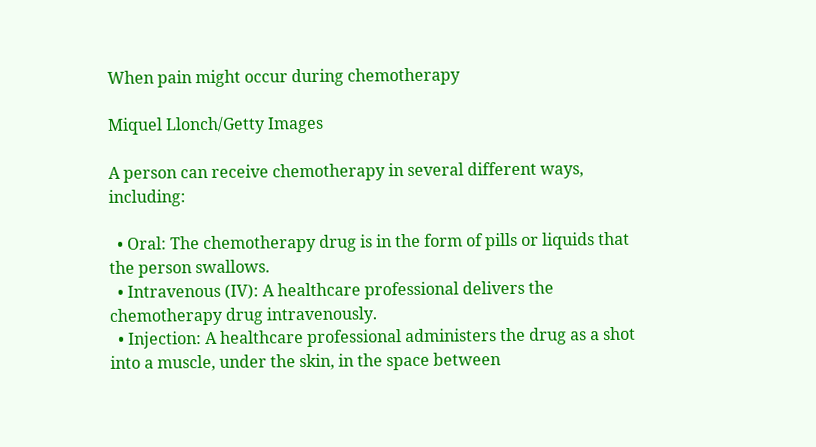When pain might occur during chemotherapy

Miquel Llonch/Getty Images

A person can receive chemotherapy in several different ways, including:

  • Oral: The chemotherapy drug is in the form of pills or liquids that the person swallows.
  • Intravenous (IV): A healthcare professional delivers the chemotherapy drug intravenously.
  • Injection: A healthcare professional administers the drug as a shot into a muscle, under the skin, in the space between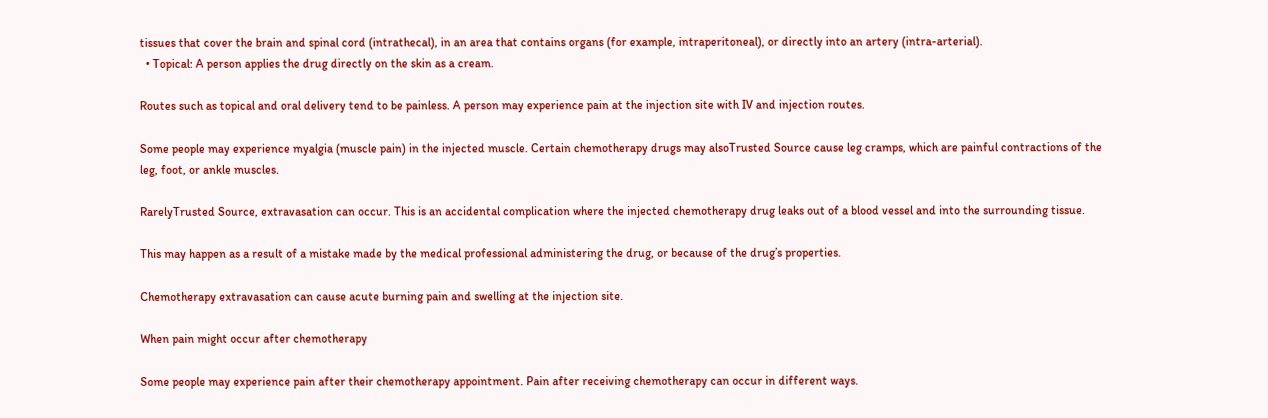tissues that cover the brain and spinal cord (intrathecal), in an area that contains organs (for example, intraperitoneal), or directly into an artery (intra-arterial).
  • Topical: A person applies the drug directly on the skin as a cream.

Routes such as topical and oral delivery tend to be painless. A person may experience pain at the injection site with IV and injection routes.

Some people may experience myalgia (muscle pain) in the injected muscle. Certain chemotherapy drugs may alsoTrusted Source cause leg cramps, which are painful contractions of the leg, foot, or ankle muscles.

RarelyTrusted Source, extravasation can occur. This is an accidental complication where the injected chemotherapy drug leaks out of a blood vessel and into the surrounding tissue.

This may happen as a result of a mistake made by the medical professional administering the drug, or because of the drug’s properties.

Chemotherapy extravasation can cause acute burning pain and swelling at the injection site.

When pain might occur after chemotherapy

Some people may experience pain after their chemotherapy appointment. Pain after receiving chemotherapy can occur in different ways.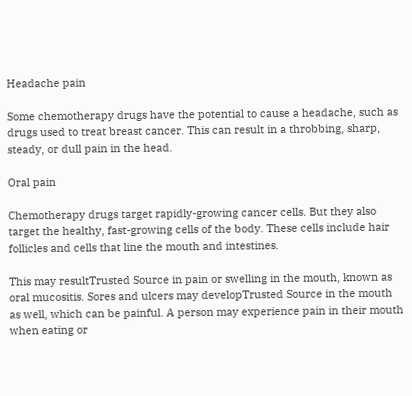Headache pain

Some chemotherapy drugs have the potential to cause a headache, such as drugs used to treat breast cancer. This can result in a throbbing, sharp, steady, or dull pain in the head.

Oral pain

Chemotherapy drugs target rapidly-growing cancer cells. But they also target the healthy, fast-growing cells of the body. These cells include hair follicles and cells that line the mouth and intestines.

This may resultTrusted Source in pain or swelling in the mouth, known as oral mucositis. Sores and ulcers may developTrusted Source in the mouth as well, which can be painful. A person may experience pain in their mouth when eating or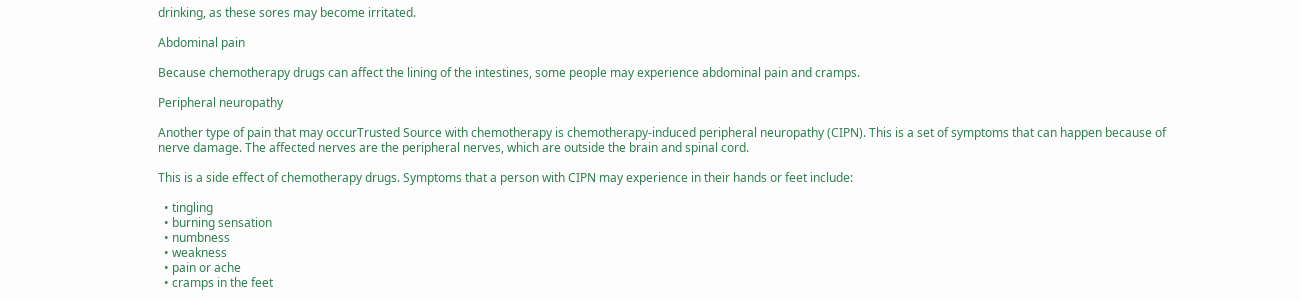drinking, as these sores may become irritated.

Abdominal pain

Because chemotherapy drugs can affect the lining of the intestines, some people may experience abdominal pain and cramps.

Peripheral neuropathy

Another type of pain that may occurTrusted Source with chemotherapy is chemotherapy-induced peripheral neuropathy (CIPN). This is a set of symptoms that can happen because of nerve damage. The affected nerves are the peripheral nerves, which are outside the brain and spinal cord.

This is a side effect of chemotherapy drugs. Symptoms that a person with CIPN may experience in their hands or feet include:

  • tingling
  • burning sensation
  • numbness
  • weakness
  • pain or ache
  • cramps in the feet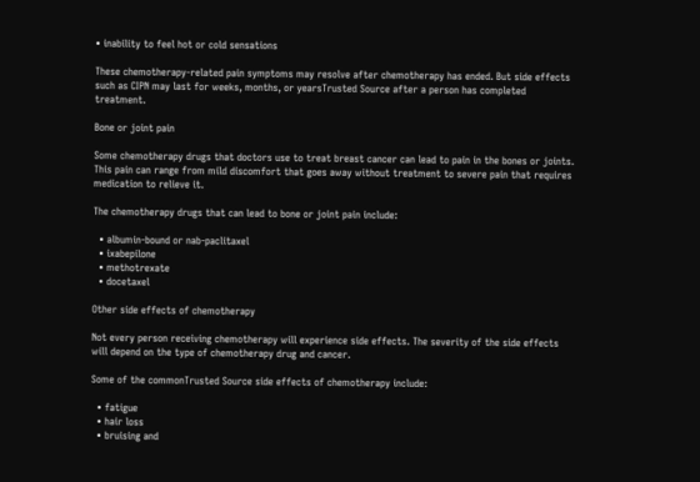• inability to feel hot or cold sensations

These chemotherapy-related pain symptoms may resolve after chemotherapy has ended. But side effects such as CIPN may last for weeks, months, or yearsTrusted Source after a person has completed treatment.

Bone or joint pain

Some chemotherapy drugs that doctors use to treat breast cancer can lead to pain in the bones or joints. This pain can range from mild discomfort that goes away without treatment to severe pain that requires medication to relieve it.

The chemotherapy drugs that can lead to bone or joint pain include:

  • albumin-bound or nab-paclitaxel
  • ixabepilone
  • methotrexate
  • docetaxel

Other side effects of chemotherapy

Not every person receiving chemotherapy will experience side effects. The severity of the side effects will depend on the type of chemotherapy drug and cancer.

Some of the commonTrusted Source side effects of chemotherapy include:

  • fatigue
  • hair loss
  • bruising and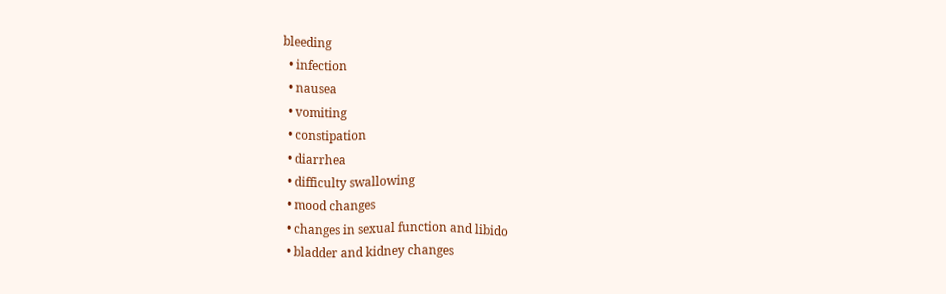bleeding
  • infection
  • nausea
  • vomiting
  • constipation
  • diarrhea
  • difficulty swallowing
  • mood changes
  • changes in sexual function and libido
  • bladder and kidney changes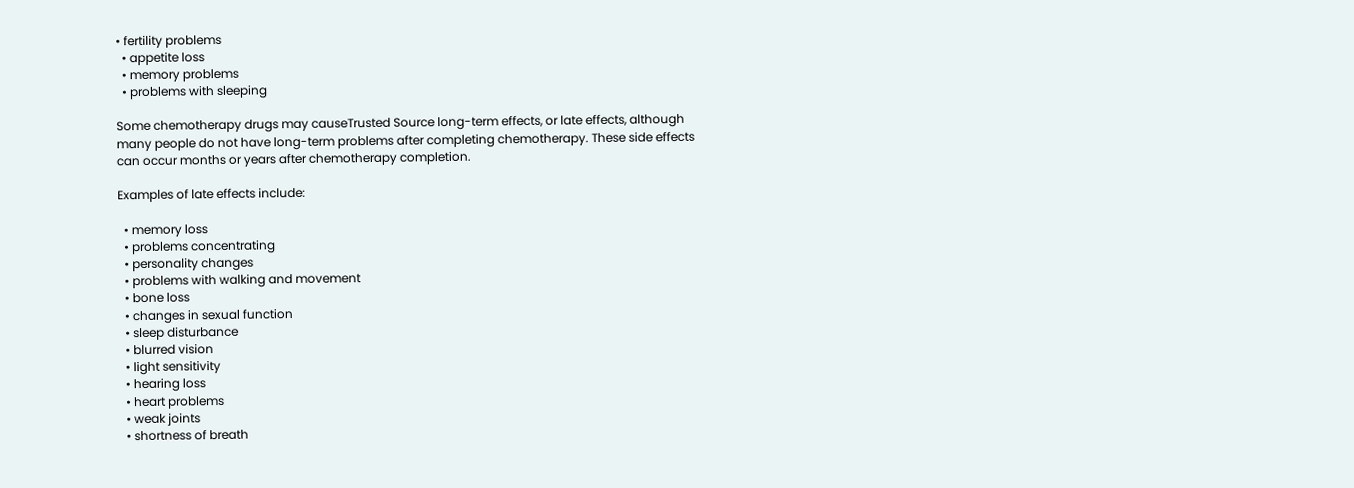• fertility problems
  • appetite loss
  • memory problems
  • problems with sleeping

Some chemotherapy drugs may causeTrusted Source long-term effects, or late effects, although many people do not have long-term problems after completing chemotherapy. These side effects can occur months or years after chemotherapy completion.

Examples of late effects include:

  • memory loss
  • problems concentrating
  • personality changes
  • problems with walking and movement
  • bone loss
  • changes in sexual function
  • sleep disturbance
  • blurred vision
  • light sensitivity
  • hearing loss
  • heart problems
  • weak joints
  • shortness of breath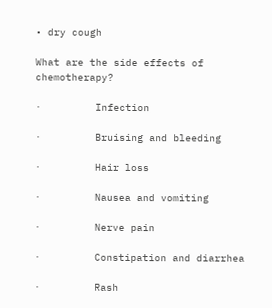• dry cough

What are the side effects of chemotherapy?

·         Infection

·         Bruising and bleeding

·         Hair loss

·         Nausea and vomiting

·         Nerve pain

·         Constipation and diarrhea

·         Rash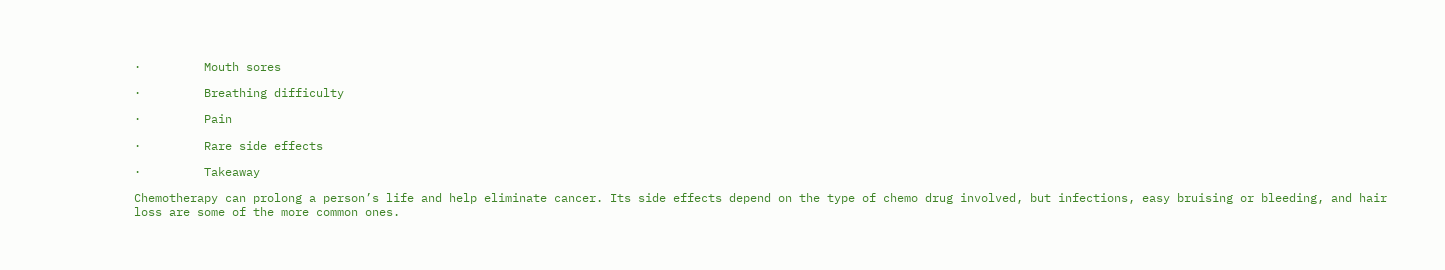·         Mouth sores

·         Breathing difficulty

·         Pain

·         Rare side effects

·         Takeaway

Chemotherapy can prolong a person’s life and help eliminate cancer. Its side effects depend on the type of chemo drug involved, but infections, easy bruising or bleeding, and hair loss are some of the more common ones.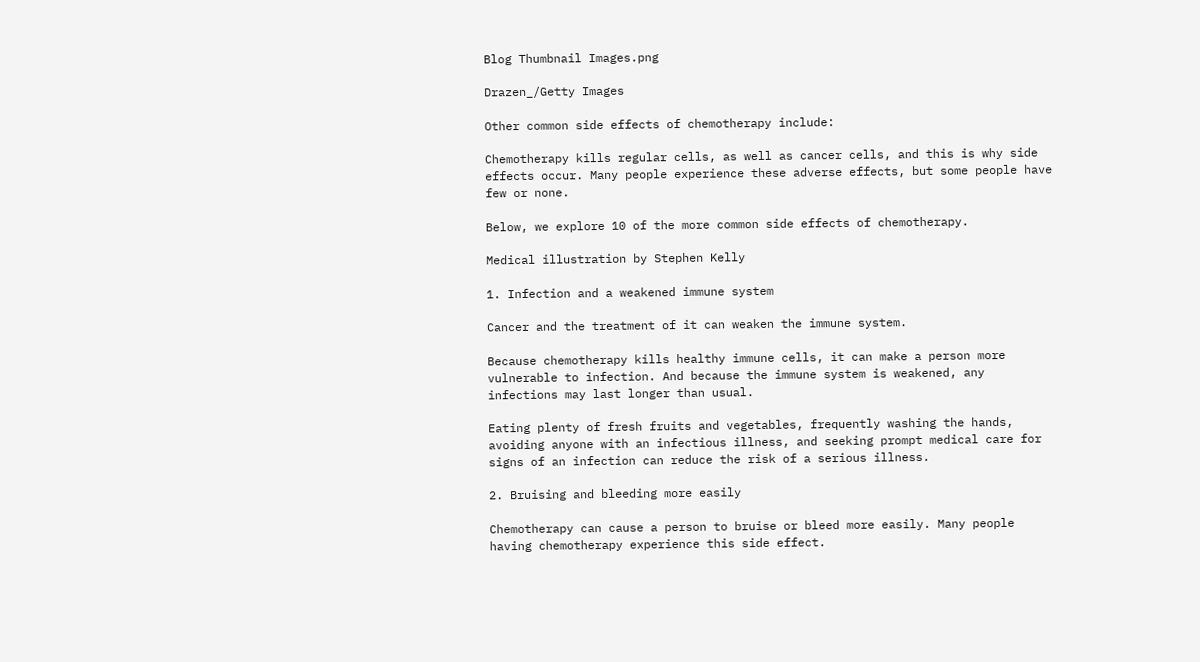Blog Thumbnail Images.png

Drazen_/Getty Images

Other common side effects of chemotherapy include:

Chemotherapy kills regular cells, as well as cancer cells, and this is why side effects occur. Many people experience these adverse effects, but some people have few or none.

Below, we explore 10 of the more common side effects of chemotherapy.

Medical illustration by Stephen Kelly

1. Infection and a weakened immune system

Cancer and the treatment of it can weaken the immune system.

Because chemotherapy kills healthy immune cells, it can make a person more vulnerable to infection. And because the immune system is weakened, any infections may last longer than usual.

Eating plenty of fresh fruits and vegetables, frequently washing the hands, avoiding anyone with an infectious illness, and seeking prompt medical care for signs of an infection can reduce the risk of a serious illness.

2. Bruising and bleeding more easily

Chemotherapy can cause a person to bruise or bleed more easily. Many people having chemotherapy experience this side effect.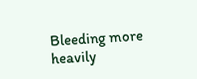Bleeding more heavily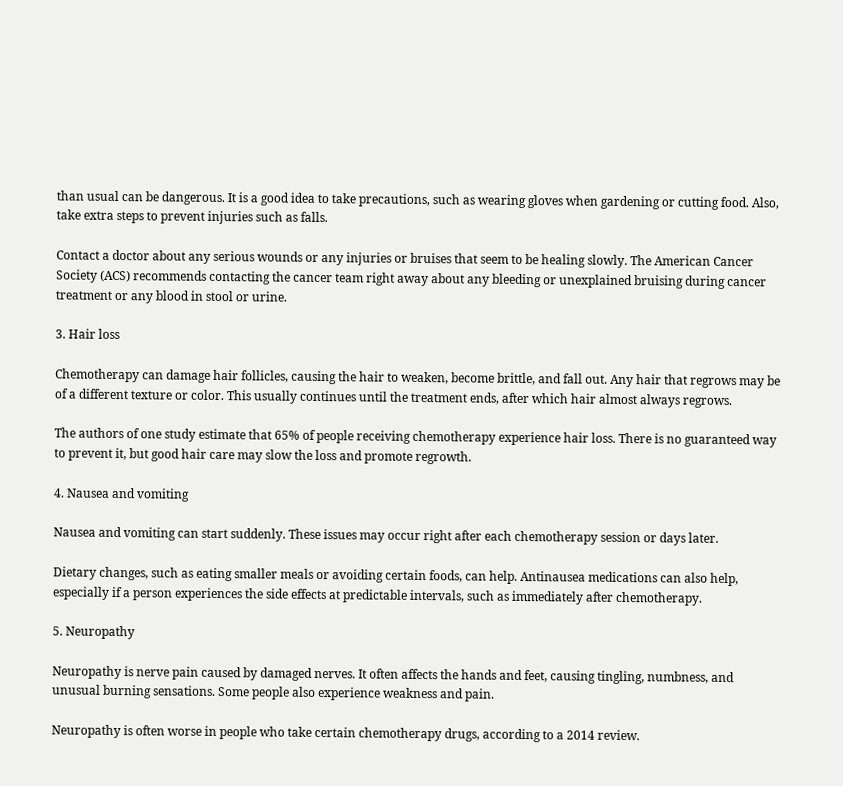than usual can be dangerous. It is a good idea to take precautions, such as wearing gloves when gardening or cutting food. Also, take extra steps to prevent injuries such as falls.

Contact a doctor about any serious wounds or any injuries or bruises that seem to be healing slowly. The American Cancer Society (ACS) recommends contacting the cancer team right away about any bleeding or unexplained bruising during cancer treatment or any blood in stool or urine.

3. Hair loss

Chemotherapy can damage hair follicles, causing the hair to weaken, become brittle, and fall out. Any hair that regrows may be of a different texture or color. This usually continues until the treatment ends, after which hair almost always regrows.

The authors of one study estimate that 65% of people receiving chemotherapy experience hair loss. There is no guaranteed way to prevent it, but good hair care may slow the loss and promote regrowth.

4. Nausea and vomiting

Nausea and vomiting can start suddenly. These issues may occur right after each chemotherapy session or days later.

Dietary changes, such as eating smaller meals or avoiding certain foods, can help. Antinausea medications can also help, especially if a person experiences the side effects at predictable intervals, such as immediately after chemotherapy.

5. Neuropathy

Neuropathy is nerve pain caused by damaged nerves. It often affects the hands and feet, causing tingling, numbness, and unusual burning sensations. Some people also experience weakness and pain.

Neuropathy is often worse in people who take certain chemotherapy drugs, according to a 2014 review.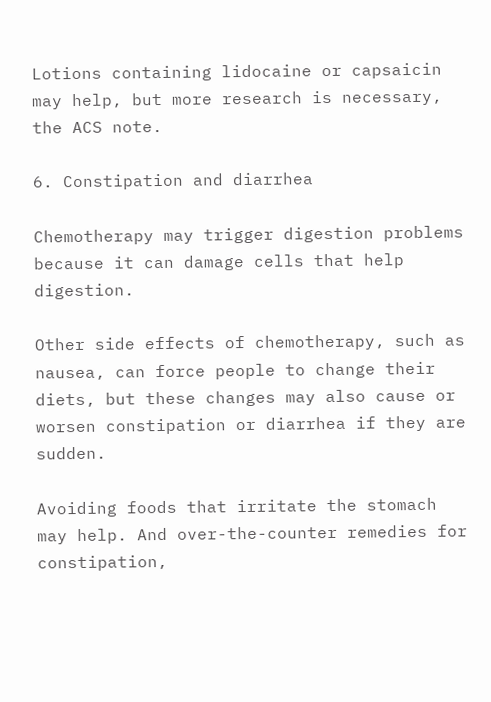Lotions containing lidocaine or capsaicin may help, but more research is necessary, the ACS note.

6. Constipation and diarrhea

Chemotherapy may trigger digestion problems because it can damage cells that help digestion.

Other side effects of chemotherapy, such as nausea, can force people to change their diets, but these changes may also cause or worsen constipation or diarrhea if they are sudden.

Avoiding foods that irritate the stomach may help. And over-the-counter remedies for constipation,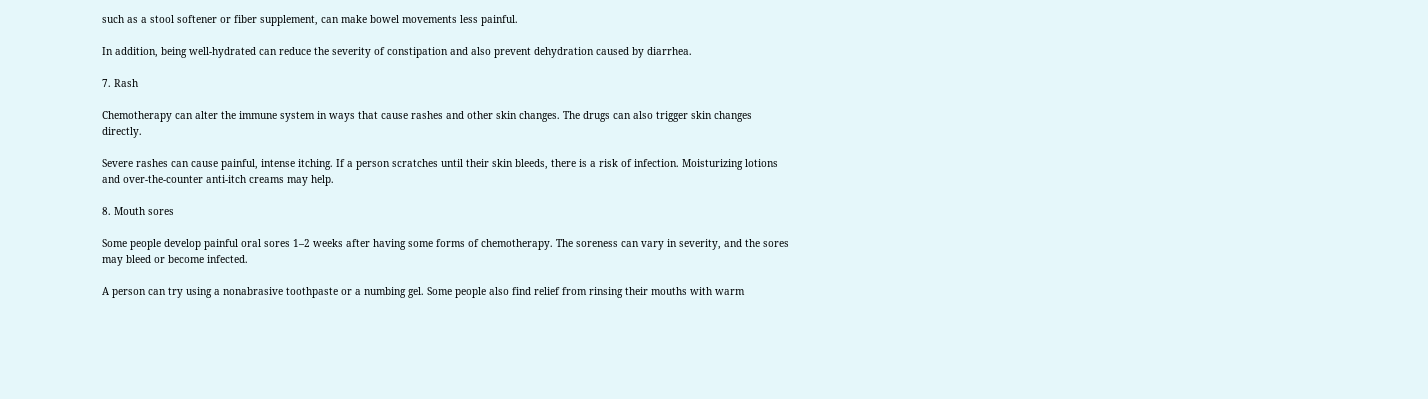such as a stool softener or fiber supplement, can make bowel movements less painful.

In addition, being well-hydrated can reduce the severity of constipation and also prevent dehydration caused by diarrhea.

7. Rash

Chemotherapy can alter the immune system in ways that cause rashes and other skin changes. The drugs can also trigger skin changes directly.

Severe rashes can cause painful, intense itching. If a person scratches until their skin bleeds, there is a risk of infection. Moisturizing lotions and over-the-counter anti-itch creams may help.

8. Mouth sores

Some people develop painful oral sores 1–2 weeks after having some forms of chemotherapy. The soreness can vary in severity, and the sores may bleed or become infected.

A person can try using a nonabrasive toothpaste or a numbing gel. Some people also find relief from rinsing their mouths with warm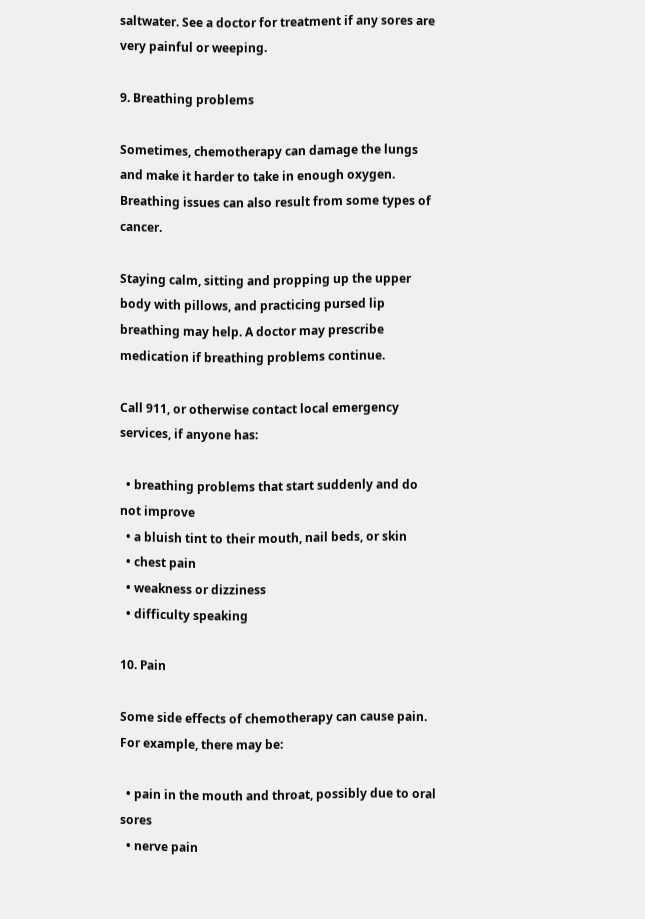saltwater. See a doctor for treatment if any sores are very painful or weeping.

9. Breathing problems

Sometimes, chemotherapy can damage the lungs and make it harder to take in enough oxygen. Breathing issues can also result from some types of cancer.

Staying calm, sitting and propping up the upper body with pillows, and practicing pursed lip breathing may help. A doctor may prescribe medication if breathing problems continue.

Call 911, or otherwise contact local emergency services, if anyone has:

  • breathing problems that start suddenly and do not improve
  • a bluish tint to their mouth, nail beds, or skin
  • chest pain
  • weakness or dizziness
  • difficulty speaking

10. Pain

Some side effects of chemotherapy can cause pain. For example, there may be:

  • pain in the mouth and throat, possibly due to oral sores
  • nerve pain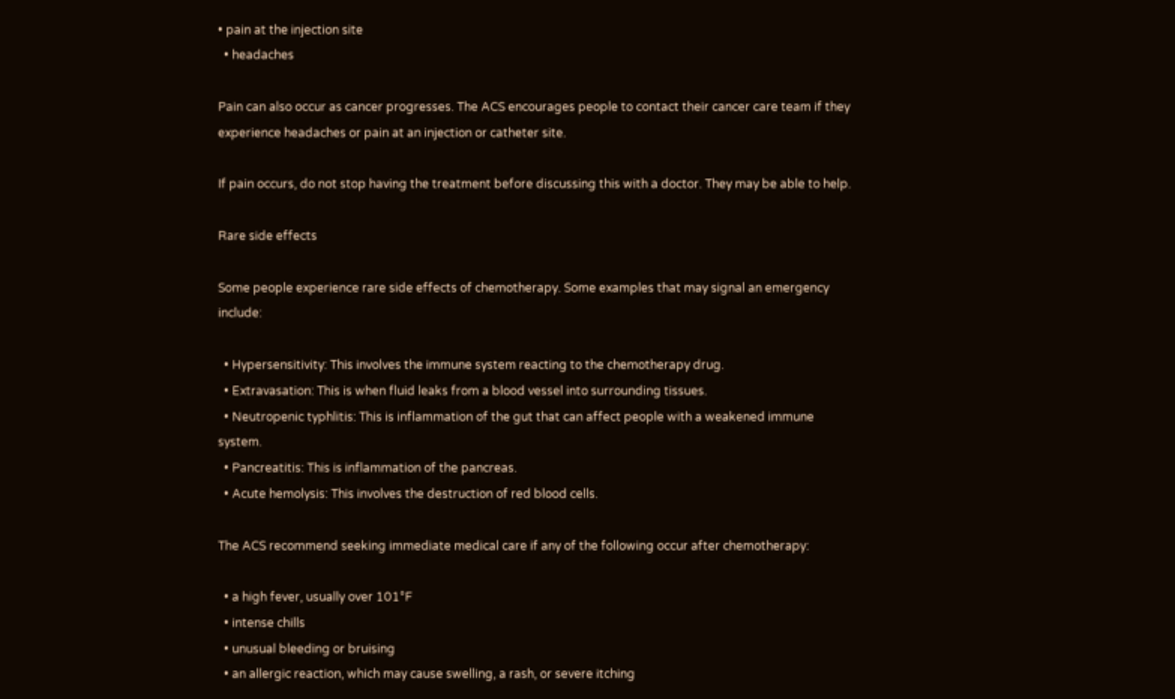• pain at the injection site
  • headaches

Pain can also occur as cancer progresses. The ACS encourages people to contact their cancer care team if they experience headaches or pain at an injection or catheter site.

If pain occurs, do not stop having the treatment before discussing this with a doctor. They may be able to help.

Rare side effects

Some people experience rare side effects of chemotherapy. Some examples that may signal an emergency include:

  • Hypersensitivity: This involves the immune system reacting to the chemotherapy drug.
  • Extravasation: This is when fluid leaks from a blood vessel into surrounding tissues.
  • Neutropenic typhlitis: This is inflammation of the gut that can affect people with a weakened immune system.
  • Pancreatitis: This is inflammation of the pancreas.
  • Acute hemolysis: This involves the destruction of red blood cells.

The ACS recommend seeking immediate medical care if any of the following occur after chemotherapy:

  • a high fever, usually over 101°F
  • intense chills
  • unusual bleeding or bruising
  • an allergic reaction, which may cause swelling, a rash, or severe itching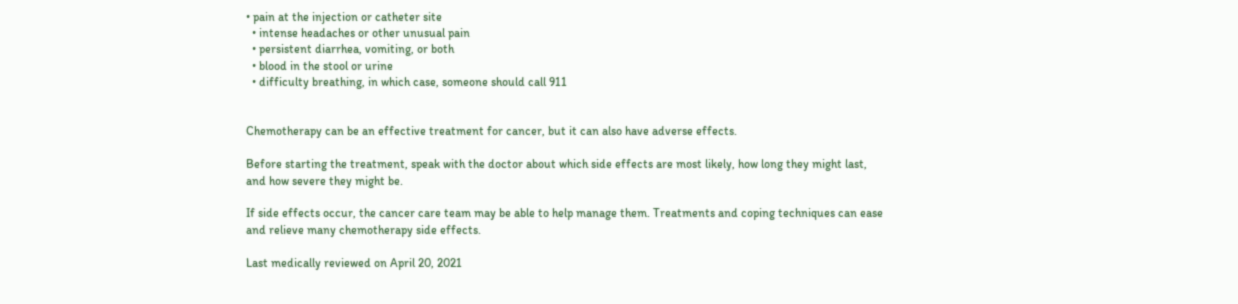• pain at the injection or catheter site
  • intense headaches or other unusual pain
  • persistent diarrhea, vomiting, or both
  • blood in the stool or urine
  • difficulty breathing, in which case, someone should call 911


Chemotherapy can be an effective treatment for cancer, but it can also have adverse effects.

Before starting the treatment, speak with the doctor about which side effects are most likely, how long they might last, and how severe they might be.

If side effects occur, the cancer care team may be able to help manage them. Treatments and coping techniques can ease and relieve many chemotherapy side effects.

Last medically reviewed on April 20, 2021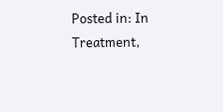Posted in: In Treatment,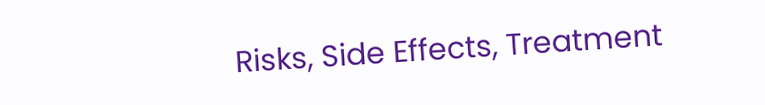Risks, Side Effects, Treatment